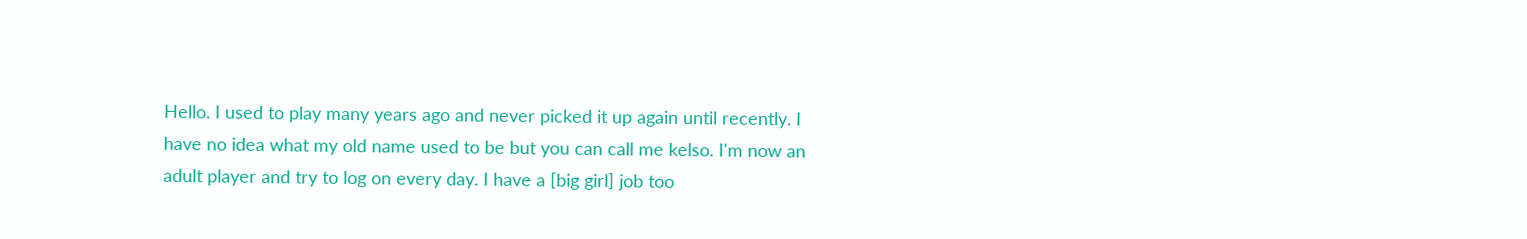Hello. I used to play many years ago and never picked it up again until recently. I have no idea what my old name used to be but you can call me kelso. I'm now an adult player and try to log on every day. I have a [big girl] job too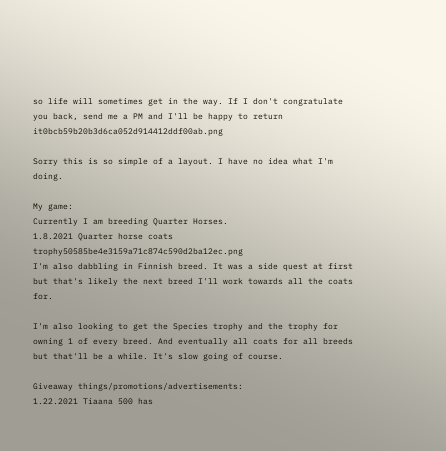so life will sometimes get in the way. If I don't congratulate you back, send me a PM and I'll be happy to return it0bcb59b20b3d6ca052d914412ddf00ab.png

Sorry this is so simple of a layout. I have no idea what I'm doing.

My game:
Currently I am breeding Quarter Horses.
1.8.2021 Quarter horse coats trophy50585be4e3159a71c874c590d2ba12ec.png
I'm also dabbling in Finnish breed. It was a side quest at first but that's likely the next breed I'll work towards all the coats for.

I'm also looking to get the Species trophy and the trophy for owning 1 of every breed. And eventually all coats for all breeds but that'll be a while. It's slow going of course.

Giveaway things/promotions/advertisements:
1.22.2021 Tiaana 500 has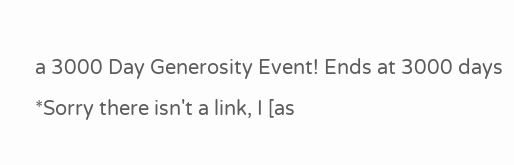a 3000 Day Generosity Event! Ends at 3000 days *Sorry there isn't a link, I [as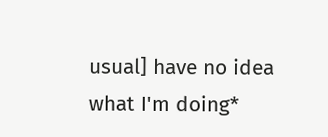usual] have no idea what I'm doing*